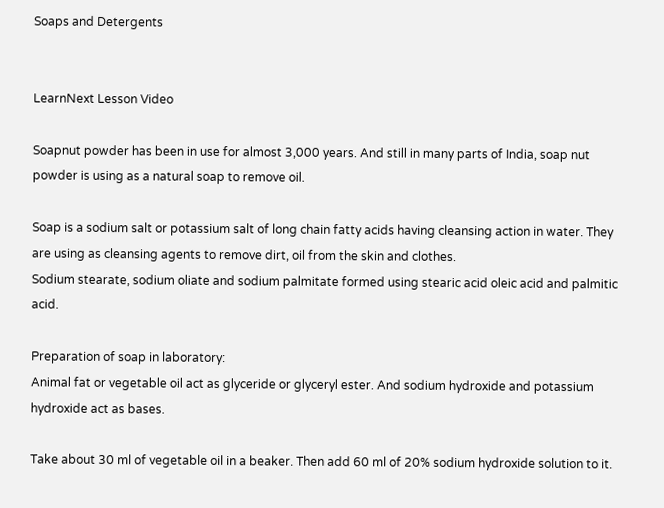Soaps and Detergents


LearnNext Lesson Video

Soapnut powder has been in use for almost 3,000 years. And still in many parts of India, soap nut powder is using as a natural soap to remove oil.

Soap is a sodium salt or potassium salt of long chain fatty acids having cleansing action in water. They are using as cleansing agents to remove dirt, oil from the skin and clothes.
Sodium stearate, sodium oliate and sodium palmitate formed using stearic acid oleic acid and palmitic acid.

Preparation of soap in laboratory:
Animal fat or vegetable oil act as glyceride or glyceryl ester. And sodium hydroxide and potassium hydroxide act as bases.

Take about 30 ml of vegetable oil in a beaker. Then add 60 ml of 20% sodium hydroxide solution to it.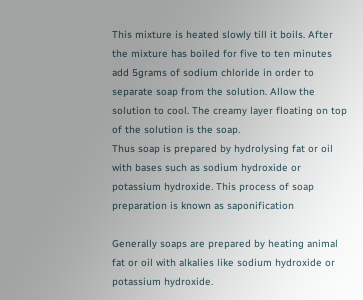This mixture is heated slowly till it boils. After the mixture has boiled for five to ten minutes add 5grams of sodium chloride in order to separate soap from the solution. Allow the solution to cool. The creamy layer floating on top of the solution is the soap.
Thus soap is prepared by hydrolysing fat or oil with bases such as sodium hydroxide or potassium hydroxide. This process of soap preparation is known as saponification

Generally soaps are prepared by heating animal fat or oil with alkalies like sodium hydroxide or potassium hydroxide.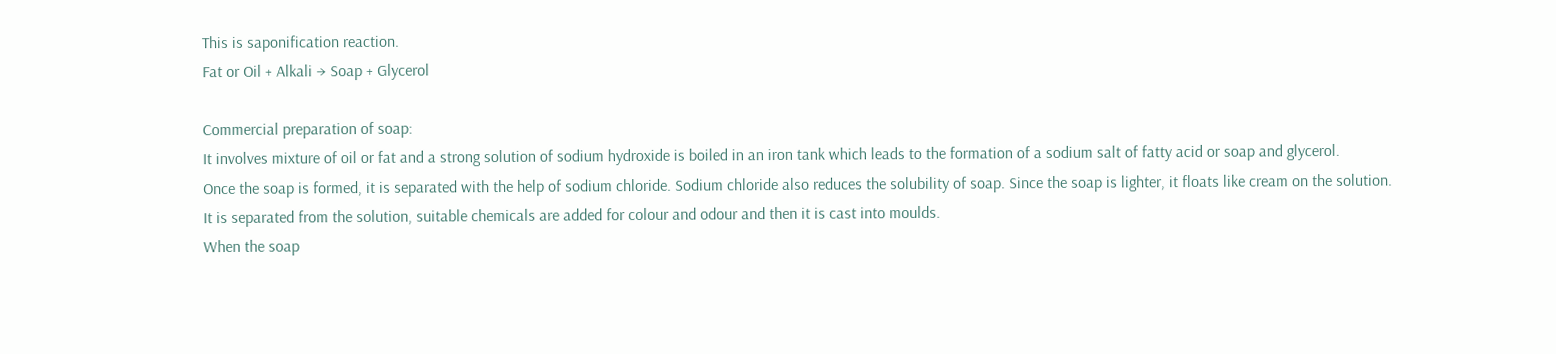This is saponification reaction.
Fat or Oil + Alkali → Soap + Glycerol

Commercial preparation of soap:
It involves mixture of oil or fat and a strong solution of sodium hydroxide is boiled in an iron tank which leads to the formation of a sodium salt of fatty acid or soap and glycerol.
Once the soap is formed, it is separated with the help of sodium chloride. Sodium chloride also reduces the solubility of soap. Since the soap is lighter, it floats like cream on the solution.
It is separated from the solution, suitable chemicals are added for colour and odour and then it is cast into moulds.
When the soap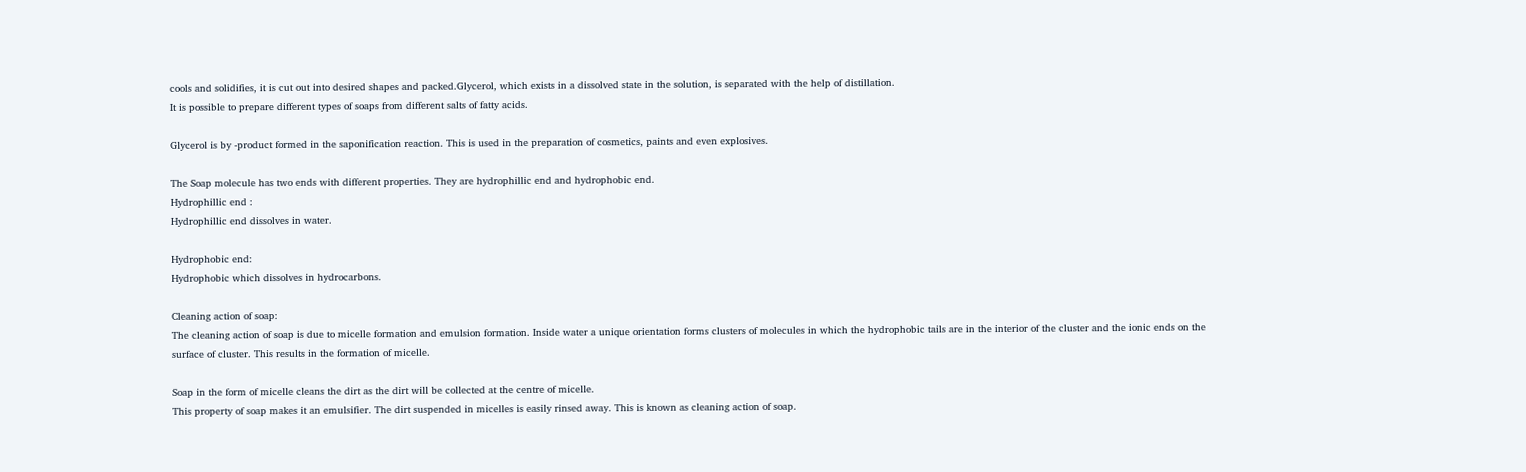cools and solidifies, it is cut out into desired shapes and packed.Glycerol, which exists in a dissolved state in the solution, is separated with the help of distillation.
It is possible to prepare different types of soaps from different salts of fatty acids.

Glycerol is by -product formed in the saponification reaction. This is used in the preparation of cosmetics, paints and even explosives.

The Soap molecule has two ends with different properties. They are hydrophillic end and hydrophobic end.
Hydrophillic end :
Hydrophillic end dissolves in water.

Hydrophobic end:
Hydrophobic which dissolves in hydrocarbons.

Cleaning action of soap:
The cleaning action of soap is due to micelle formation and emulsion formation. Inside water a unique orientation forms clusters of molecules in which the hydrophobic tails are in the interior of the cluster and the ionic ends on the surface of cluster. This results in the formation of micelle.

Soap in the form of micelle cleans the dirt as the dirt will be collected at the centre of micelle.
This property of soap makes it an emulsifier. The dirt suspended in micelles is easily rinsed away. This is known as cleaning action of soap.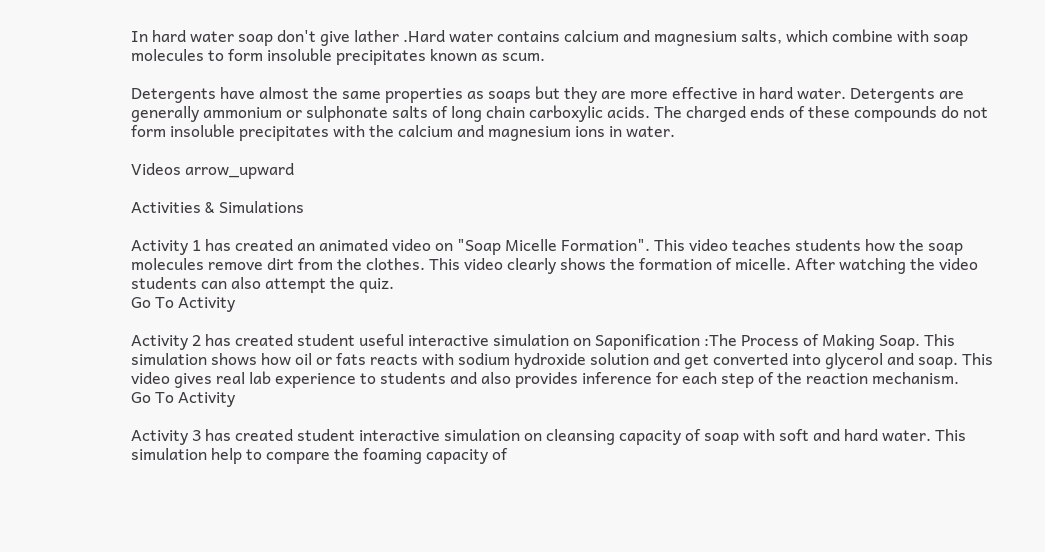In hard water soap don't give lather .Hard water contains calcium and magnesium salts, which combine with soap molecules to form insoluble precipitates known as scum.

Detergents have almost the same properties as soaps but they are more effective in hard water. Detergents are generally ammonium or sulphonate salts of long chain carboxylic acids. The charged ends of these compounds do not form insoluble precipitates with the calcium and magnesium ions in water.

Videos arrow_upward

Activities & Simulations

Activity 1 has created an animated video on "Soap Micelle Formation". This video teaches students how the soap molecules remove dirt from the clothes. This video clearly shows the formation of micelle. After watching the video students can also attempt the quiz.
Go To Activity

Activity 2 has created student useful interactive simulation on Saponification :The Process of Making Soap. This simulation shows how oil or fats reacts with sodium hydroxide solution and get converted into glycerol and soap. This video gives real lab experience to students and also provides inference for each step of the reaction mechanism.
Go To Activity

Activity 3 has created student interactive simulation on cleansing capacity of soap with soft and hard water. This simulation help to compare the foaming capacity of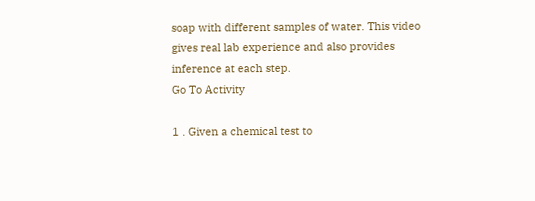soap with different samples of water. This video gives real lab experience and also provides inference at each step.
Go To Activity

1 . Given a chemical test to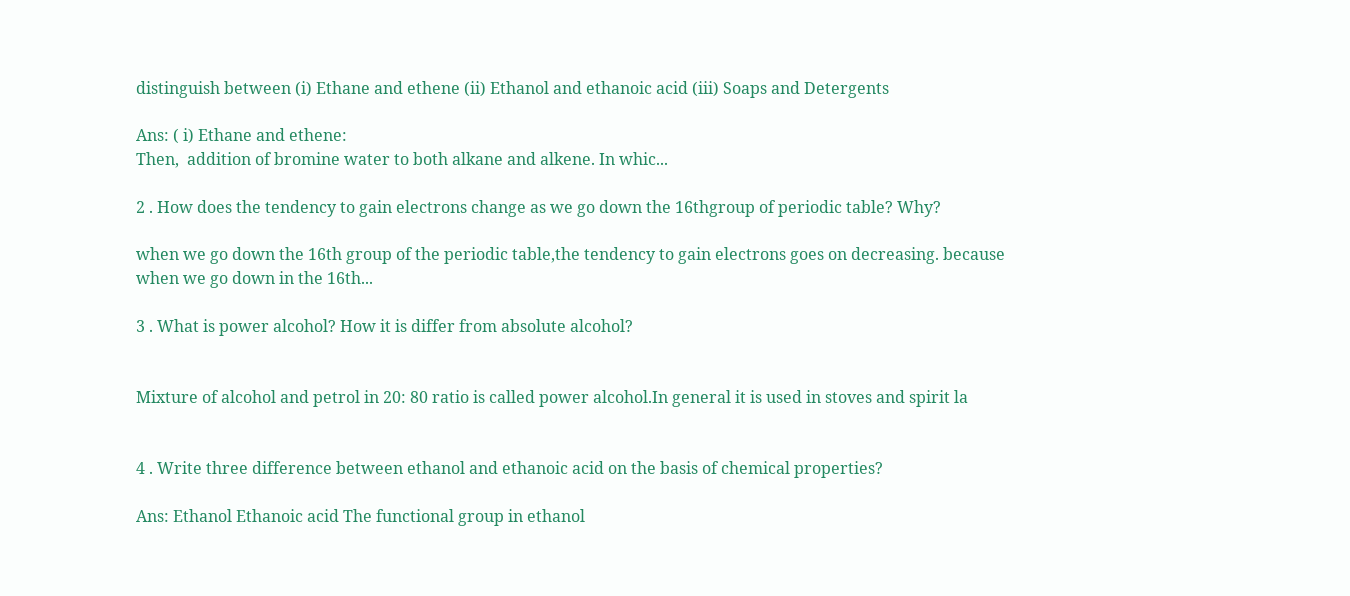distinguish between (i) Ethane and ethene (ii) Ethanol and ethanoic acid (iii) Soaps and Detergents

Ans: ( i) Ethane and ethene:
Then,  addition of bromine water to both alkane and alkene. In whic...

2 . How does the tendency to gain electrons change as we go down the 16thgroup of periodic table? Why?

when we go down the 16th group of the periodic table,the tendency to gain electrons goes on decreasing. because when we go down in the 16th...

3 . What is power alcohol? How it is differ from absolute alcohol?


Mixture of alcohol and petrol in 20: 80 ratio is called power alcohol.In general it is used in stoves and spirit la


4 . Write three difference between ethanol and ethanoic acid on the basis of chemical properties?

Ans: Ethanol Ethanoic acid The functional group in ethanol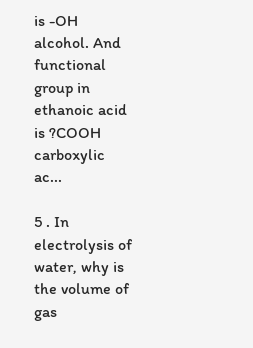is -OH alcohol. And functional group in ethanoic acid is ?COOH carboxylic ac...

5 . In electrolysis of water, why is the volume of gas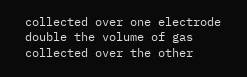collected over one electrode double the volume of gas collected over the other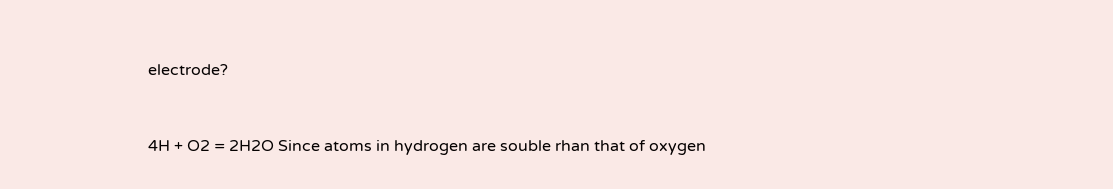electrode?


4H + O2 = 2H2O Since atoms in hydrogen are souble rhan that of oxygen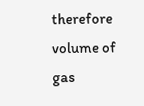therefore volume of gas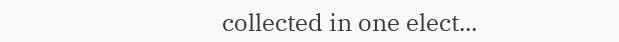collected in one elect...